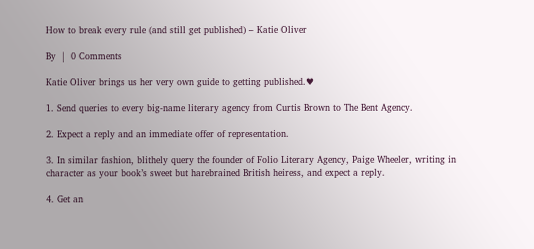How to break every rule (and still get published) – Katie Oliver

By  |  0 Comments

Katie Oliver brings us her very own guide to getting published.♥

1. Send queries to every big-name literary agency from Curtis Brown to The Bent Agency.

2. Expect a reply and an immediate offer of representation.

3. In similar fashion, blithely query the founder of Folio Literary Agency, Paige Wheeler, writing in character as your book’s sweet but harebrained British heiress, and expect a reply.

4. Get an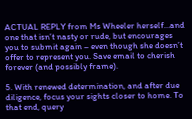ACTUAL REPLY from Ms Wheeler herself…and one that isn’t nasty or rude, but encourages you to submit again – even though she doesn’t offer to represent you. Save email to cherish forever (and possibly frame).

5. With renewed determination, and after due diligence, focus your sights closer to home. To that end, query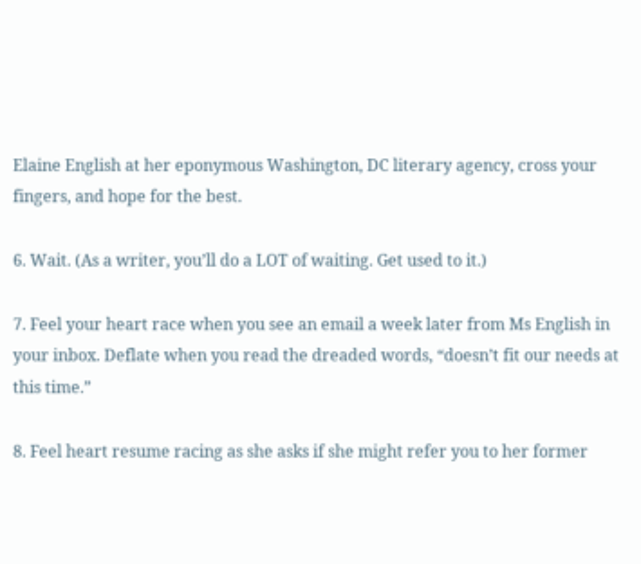Elaine English at her eponymous Washington, DC literary agency, cross your fingers, and hope for the best.

6. Wait. (As a writer, you’ll do a LOT of waiting. Get used to it.)

7. Feel your heart race when you see an email a week later from Ms English in your inbox. Deflate when you read the dreaded words, “doesn’t fit our needs at this time.”

8. Feel heart resume racing as she asks if she might refer you to her former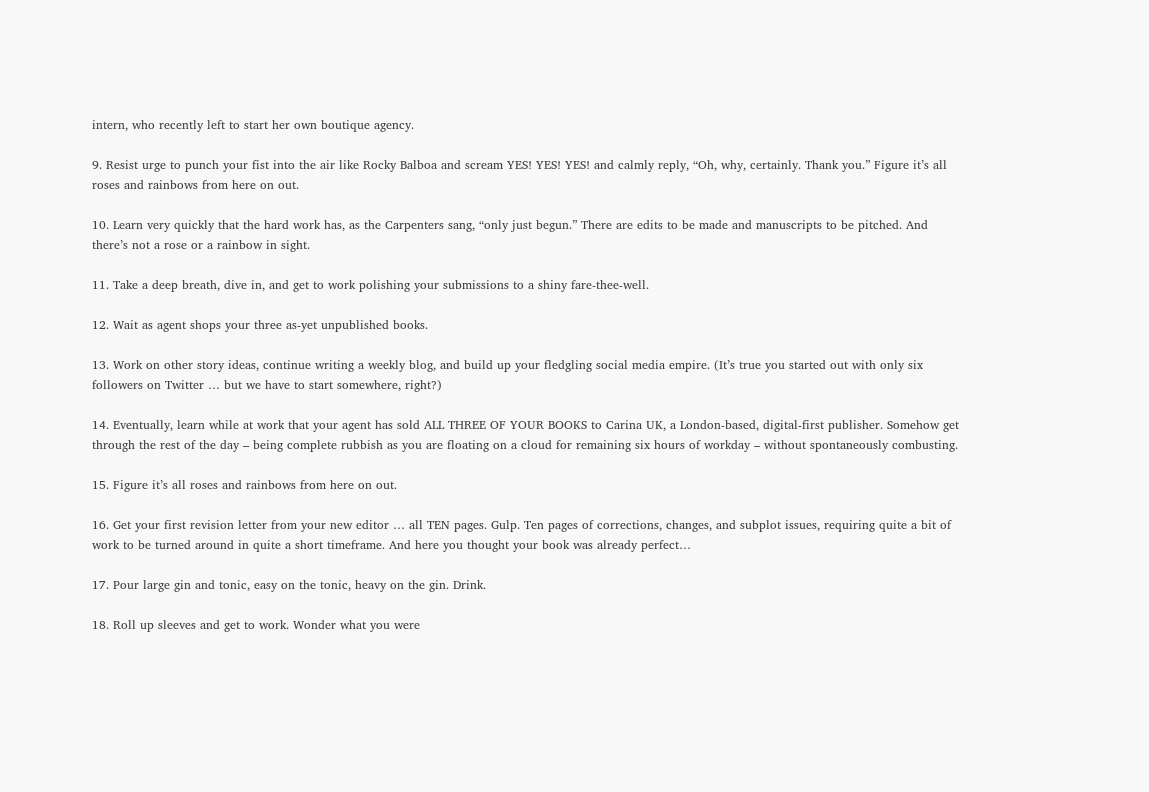intern, who recently left to start her own boutique agency.

9. Resist urge to punch your fist into the air like Rocky Balboa and scream YES! YES! YES! and calmly reply, “Oh, why, certainly. Thank you.” Figure it’s all roses and rainbows from here on out.

10. Learn very quickly that the hard work has, as the Carpenters sang, “only just begun.” There are edits to be made and manuscripts to be pitched. And there’s not a rose or a rainbow in sight.

11. Take a deep breath, dive in, and get to work polishing your submissions to a shiny fare-thee-well.

12. Wait as agent shops your three as-yet unpublished books.

13. Work on other story ideas, continue writing a weekly blog, and build up your fledgling social media empire. (It’s true you started out with only six followers on Twitter … but we have to start somewhere, right?)

14. Eventually, learn while at work that your agent has sold ALL THREE OF YOUR BOOKS to Carina UK, a London-based, digital-first publisher. Somehow get through the rest of the day – being complete rubbish as you are floating on a cloud for remaining six hours of workday – without spontaneously combusting.

15. Figure it’s all roses and rainbows from here on out.

16. Get your first revision letter from your new editor … all TEN pages. Gulp. Ten pages of corrections, changes, and subplot issues, requiring quite a bit of work to be turned around in quite a short timeframe. And here you thought your book was already perfect…

17. Pour large gin and tonic, easy on the tonic, heavy on the gin. Drink.

18. Roll up sleeves and get to work. Wonder what you were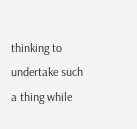thinking to undertake such a thing while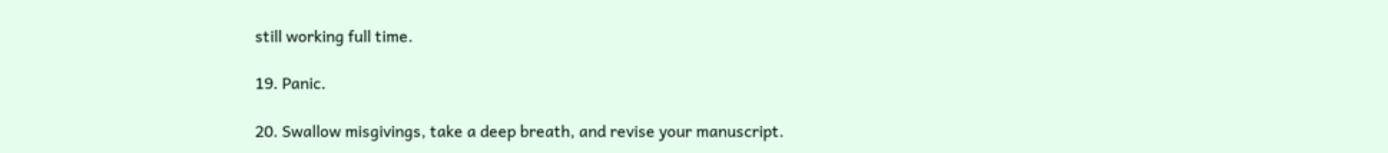still working full time.

19. Panic.

20. Swallow misgivings, take a deep breath, and revise your manuscript.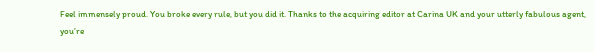Feel immensely proud. You broke every rule, but you did it. Thanks to the acquiring editor at Carina UK and your utterly fabulous agent, you’re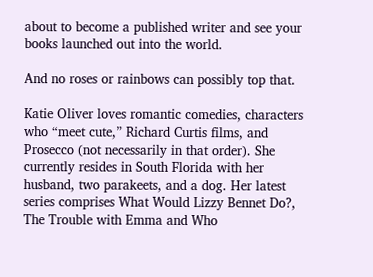about to become a published writer and see your books launched out into the world.

And no roses or rainbows can possibly top that.

Katie Oliver loves romantic comedies, characters who “meet cute,” Richard Curtis films, and Prosecco (not necessarily in that order). She currently resides in South Florida with her husband, two parakeets, and a dog. Her latest series comprises What Would Lizzy Bennet Do?, The Trouble with Emma and Who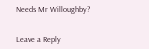Needs Mr Willoughby?


Leave a Reply